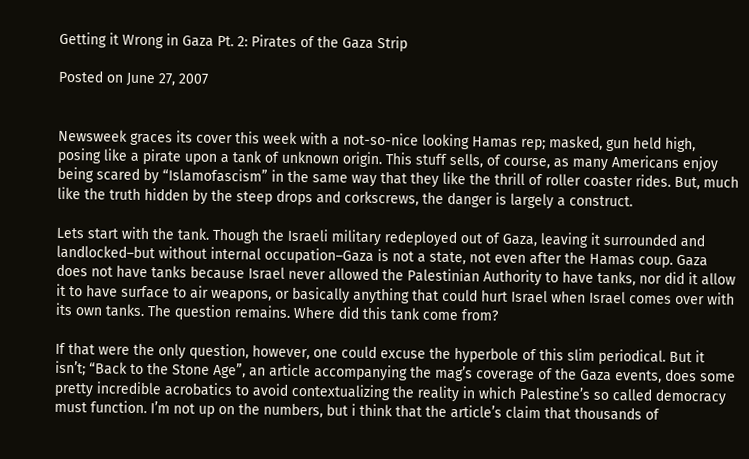Getting it Wrong in Gaza Pt. 2: Pirates of the Gaza Strip

Posted on June 27, 2007


Newsweek graces its cover this week with a not-so-nice looking Hamas rep; masked, gun held high, posing like a pirate upon a tank of unknown origin. This stuff sells, of course, as many Americans enjoy being scared by “Islamofascism” in the same way that they like the thrill of roller coaster rides. But, much like the truth hidden by the steep drops and corkscrews, the danger is largely a construct.

Lets start with the tank. Though the Israeli military redeployed out of Gaza, leaving it surrounded and landlocked–but without internal occupation–Gaza is not a state, not even after the Hamas coup. Gaza does not have tanks because Israel never allowed the Palestinian Authority to have tanks, nor did it allow it to have surface to air weapons, or basically anything that could hurt Israel when Israel comes over with its own tanks. The question remains. Where did this tank come from?

If that were the only question, however, one could excuse the hyperbole of this slim periodical. But it isn’t; “Back to the Stone Age”, an article accompanying the mag’s coverage of the Gaza events, does some pretty incredible acrobatics to avoid contextualizing the reality in which Palestine’s so called democracy must function. I’m not up on the numbers, but i think that the article’s claim that thousands of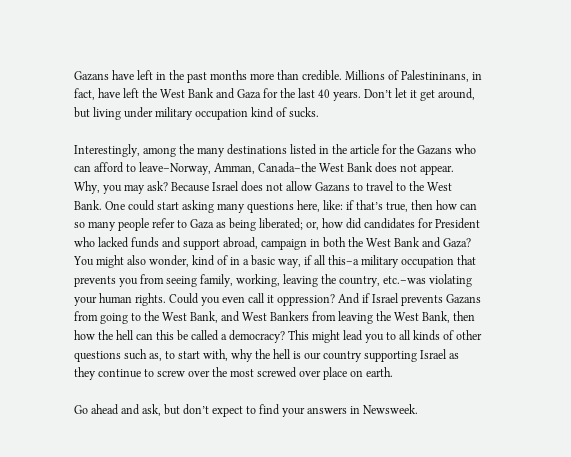Gazans have left in the past months more than credible. Millions of Palestininans, in fact, have left the West Bank and Gaza for the last 40 years. Don’t let it get around, but living under military occupation kind of sucks.

Interestingly, among the many destinations listed in the article for the Gazans who can afford to leave–Norway, Amman, Canada–the West Bank does not appear. Why, you may ask? Because Israel does not allow Gazans to travel to the West Bank. One could start asking many questions here, like: if that’s true, then how can so many people refer to Gaza as being liberated; or, how did candidates for President who lacked funds and support abroad, campaign in both the West Bank and Gaza? You might also wonder, kind of in a basic way, if all this–a military occupation that prevents you from seeing family, working, leaving the country, etc.–was violating your human rights. Could you even call it oppression? And if Israel prevents Gazans from going to the West Bank, and West Bankers from leaving the West Bank, then how the hell can this be called a democracy? This might lead you to all kinds of other questions such as, to start with, why the hell is our country supporting Israel as they continue to screw over the most screwed over place on earth.

Go ahead and ask, but don’t expect to find your answers in Newsweek.